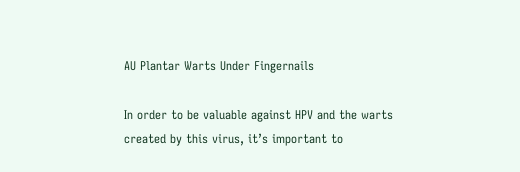AU Plantar Warts Under Fingernails

In order to be valuable against HPV and the warts created by this virus, it’s important to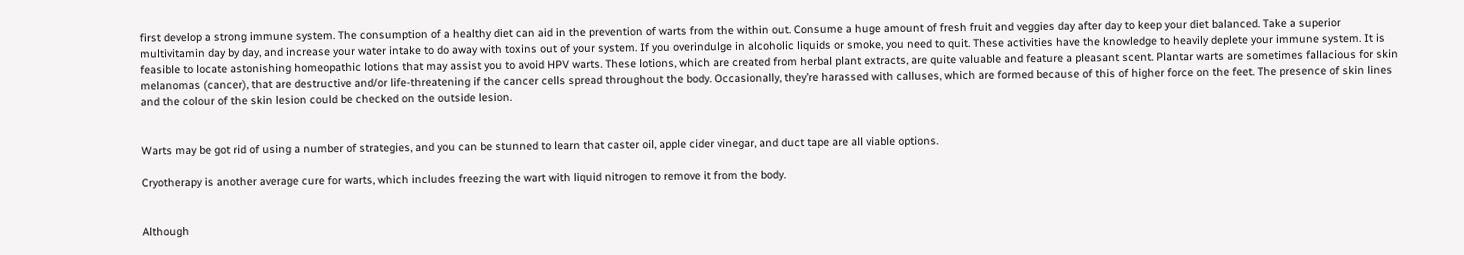first develop a strong immune system. The consumption of a healthy diet can aid in the prevention of warts from the within out. Consume a huge amount of fresh fruit and veggies day after day to keep your diet balanced. Take a superior multivitamin day by day, and increase your water intake to do away with toxins out of your system. If you overindulge in alcoholic liquids or smoke, you need to quit. These activities have the knowledge to heavily deplete your immune system. It is feasible to locate astonishing homeopathic lotions that may assist you to avoid HPV warts. These lotions, which are created from herbal plant extracts, are quite valuable and feature a pleasant scent. Plantar warts are sometimes fallacious for skin melanomas (cancer), that are destructive and/or life-threatening if the cancer cells spread throughout the body. Occasionally, they’re harassed with calluses, which are formed because of this of higher force on the feet. The presence of skin lines and the colour of the skin lesion could be checked on the outside lesion.


Warts may be got rid of using a number of strategies, and you can be stunned to learn that caster oil, apple cider vinegar, and duct tape are all viable options.

Cryotherapy is another average cure for warts, which includes freezing the wart with liquid nitrogen to remove it from the body.


Although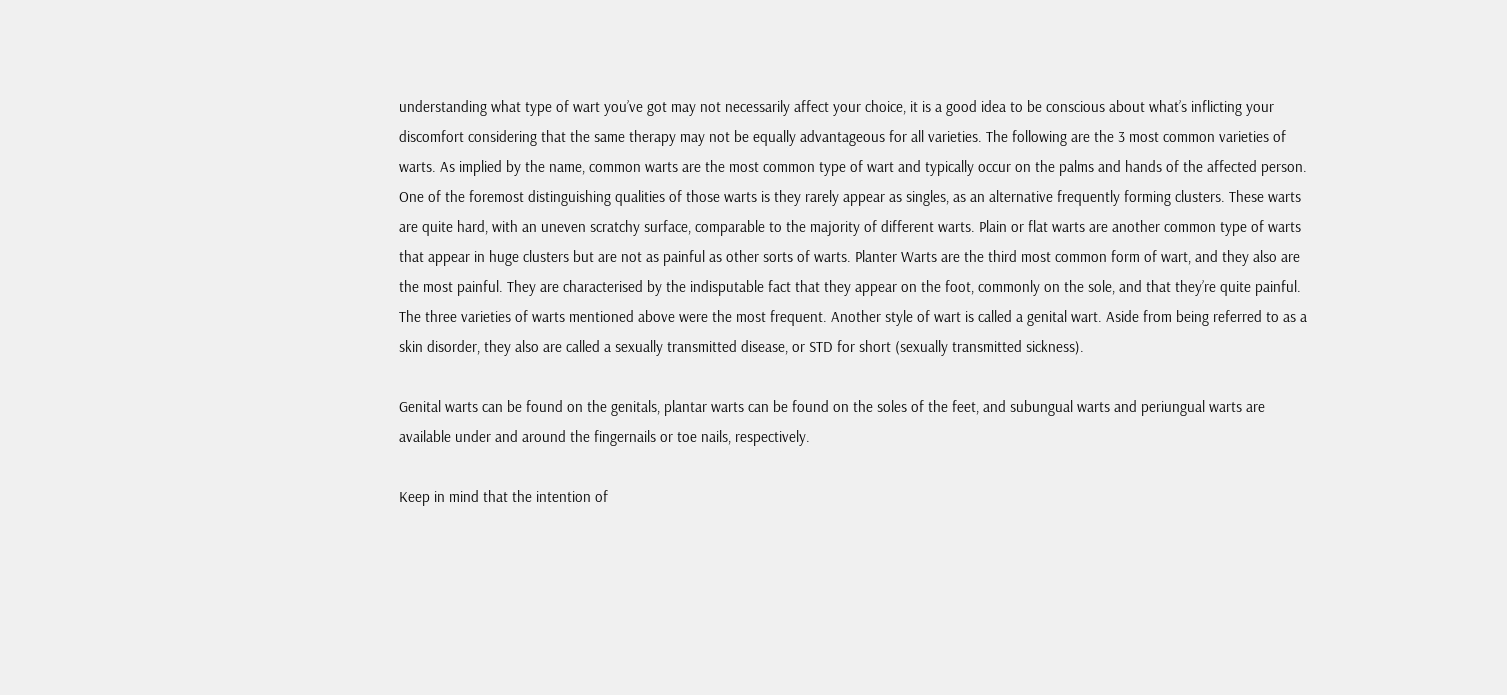understanding what type of wart you’ve got may not necessarily affect your choice, it is a good idea to be conscious about what’s inflicting your discomfort considering that the same therapy may not be equally advantageous for all varieties. The following are the 3 most common varieties of warts. As implied by the name, common warts are the most common type of wart and typically occur on the palms and hands of the affected person. One of the foremost distinguishing qualities of those warts is they rarely appear as singles, as an alternative frequently forming clusters. These warts are quite hard, with an uneven scratchy surface, comparable to the majority of different warts. Plain or flat warts are another common type of warts that appear in huge clusters but are not as painful as other sorts of warts. Planter Warts are the third most common form of wart, and they also are the most painful. They are characterised by the indisputable fact that they appear on the foot, commonly on the sole, and that they’re quite painful. The three varieties of warts mentioned above were the most frequent. Another style of wart is called a genital wart. Aside from being referred to as a skin disorder, they also are called a sexually transmitted disease, or STD for short (sexually transmitted sickness).

Genital warts can be found on the genitals, plantar warts can be found on the soles of the feet, and subungual warts and periungual warts are available under and around the fingernails or toe nails, respectively.

Keep in mind that the intention of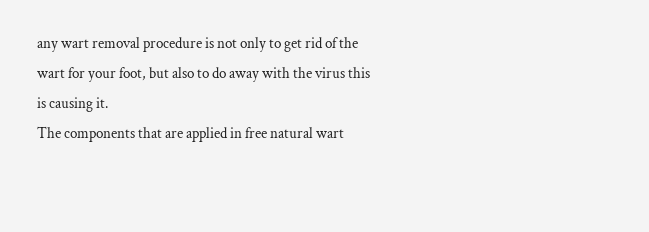any wart removal procedure is not only to get rid of the wart for your foot, but also to do away with the virus this is causing it.
The components that are applied in free natural wart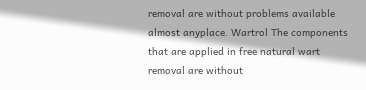removal are without problems available almost anyplace. Wartrol The components that are applied in free natural wart removal are without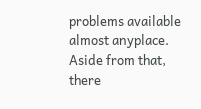problems available almost anyplace.
Aside from that, there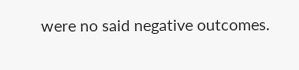were no said negative outcomes.